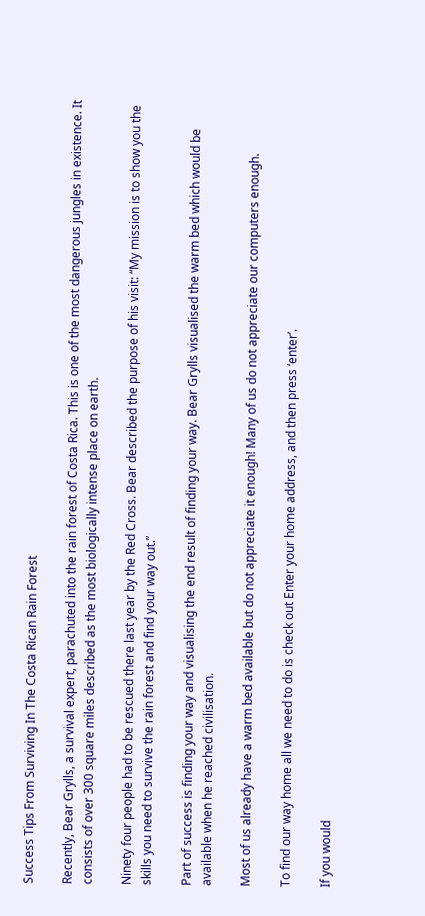Success Tips From Surviving In The Costa Rican Rain Forest

Recently, Bear Grylls, a survival expert, parachuted into the rain forest of Costa Rica. This is one of the most dangerous jungles in existence. It consists of over 300 square miles described as the most biologically intense place on earth.

Ninety four people had to be rescued there last year by the Red Cross. Bear described the purpose of his visit: “My mission is to show you the skills you need to survive the rain forest and find your way out.”

Part of success is finding your way and visualising the end result of finding your way. Bear Grylls visualised the warm bed which would be available when he reached civilisation.

Most of us already have a warm bed available but do not appreciate it enough! Many of us do not appreciate our computers enough.

To find our way home all we need to do is check out Enter your home address, and then press ‘enter’.

If you would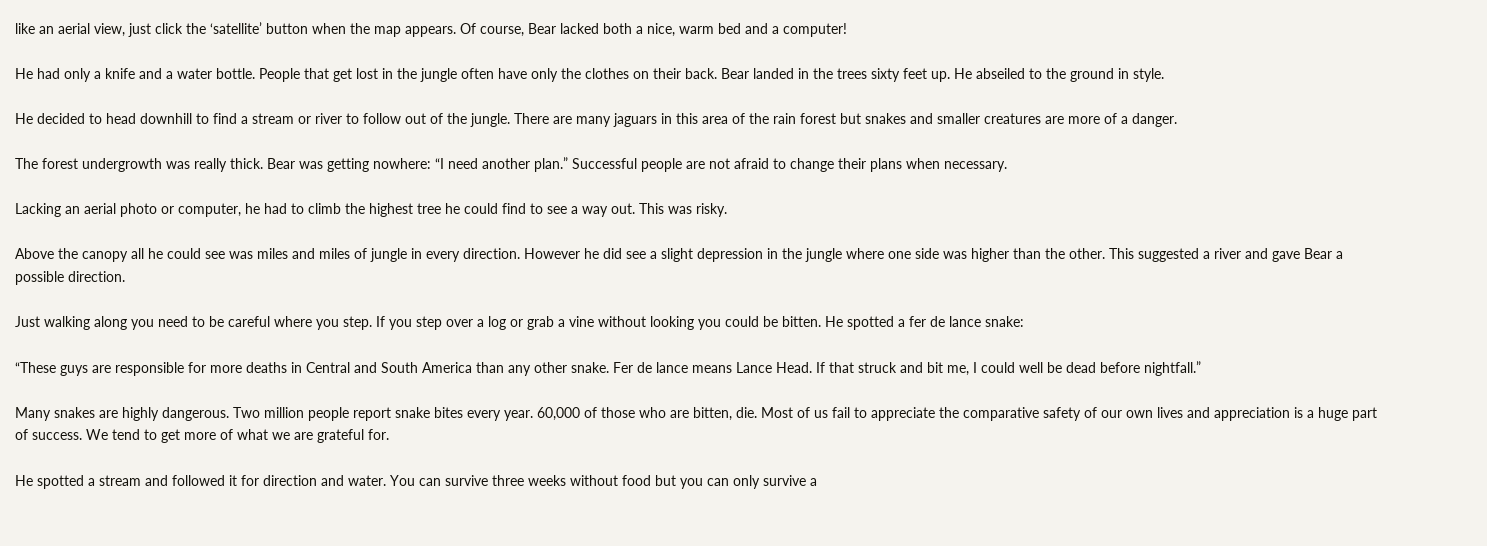like an aerial view, just click the ‘satellite’ button when the map appears. Of course, Bear lacked both a nice, warm bed and a computer!

He had only a knife and a water bottle. People that get lost in the jungle often have only the clothes on their back. Bear landed in the trees sixty feet up. He abseiled to the ground in style.

He decided to head downhill to find a stream or river to follow out of the jungle. There are many jaguars in this area of the rain forest but snakes and smaller creatures are more of a danger.

The forest undergrowth was really thick. Bear was getting nowhere: “I need another plan.” Successful people are not afraid to change their plans when necessary.

Lacking an aerial photo or computer, he had to climb the highest tree he could find to see a way out. This was risky.

Above the canopy all he could see was miles and miles of jungle in every direction. However he did see a slight depression in the jungle where one side was higher than the other. This suggested a river and gave Bear a possible direction.

Just walking along you need to be careful where you step. If you step over a log or grab a vine without looking you could be bitten. He spotted a fer de lance snake:

“These guys are responsible for more deaths in Central and South America than any other snake. Fer de lance means Lance Head. If that struck and bit me, I could well be dead before nightfall.”

Many snakes are highly dangerous. Two million people report snake bites every year. 60,000 of those who are bitten, die. Most of us fail to appreciate the comparative safety of our own lives and appreciation is a huge part of success. We tend to get more of what we are grateful for.

He spotted a stream and followed it for direction and water. You can survive three weeks without food but you can only survive a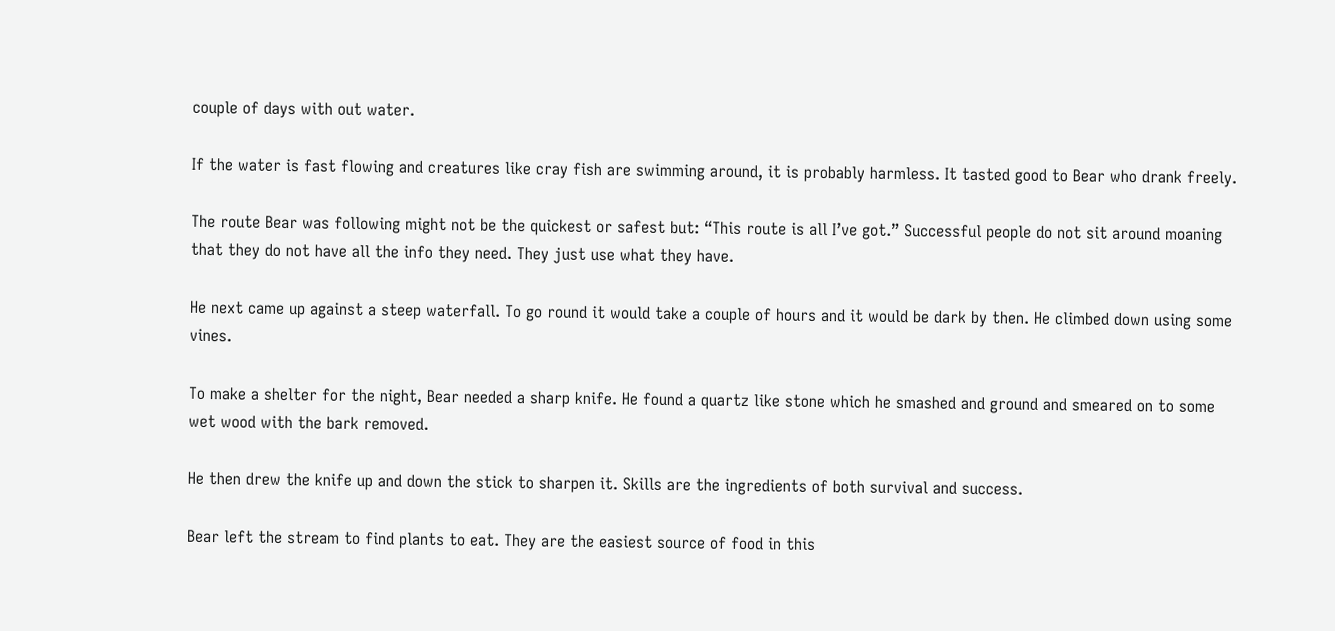couple of days with out water.

If the water is fast flowing and creatures like cray fish are swimming around, it is probably harmless. It tasted good to Bear who drank freely.

The route Bear was following might not be the quickest or safest but: “This route is all I’ve got.” Successful people do not sit around moaning that they do not have all the info they need. They just use what they have.

He next came up against a steep waterfall. To go round it would take a couple of hours and it would be dark by then. He climbed down using some vines.

To make a shelter for the night, Bear needed a sharp knife. He found a quartz like stone which he smashed and ground and smeared on to some wet wood with the bark removed.

He then drew the knife up and down the stick to sharpen it. Skills are the ingredients of both survival and success.

Bear left the stream to find plants to eat. They are the easiest source of food in this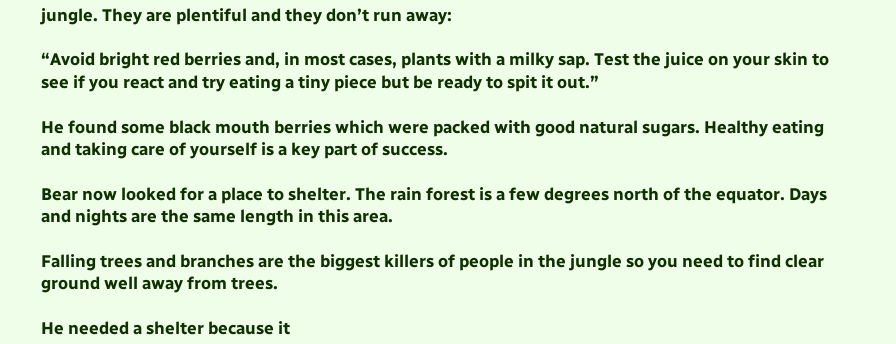jungle. They are plentiful and they don’t run away:

“Avoid bright red berries and, in most cases, plants with a milky sap. Test the juice on your skin to see if you react and try eating a tiny piece but be ready to spit it out.”

He found some black mouth berries which were packed with good natural sugars. Healthy eating and taking care of yourself is a key part of success.

Bear now looked for a place to shelter. The rain forest is a few degrees north of the equator. Days and nights are the same length in this area.

Falling trees and branches are the biggest killers of people in the jungle so you need to find clear ground well away from trees.

He needed a shelter because it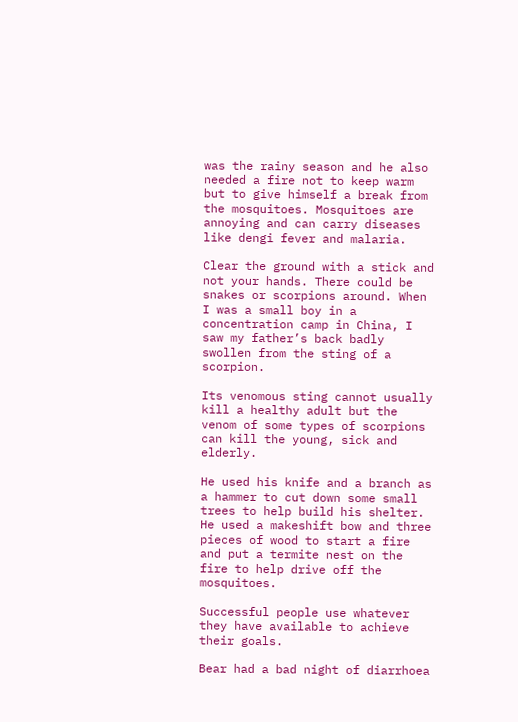was the rainy season and he also needed a fire not to keep warm but to give himself a break from the mosquitoes. Mosquitoes are annoying and can carry diseases like dengi fever and malaria.

Clear the ground with a stick and not your hands. There could be snakes or scorpions around. When I was a small boy in a concentration camp in China, I saw my father’s back badly swollen from the sting of a scorpion.

Its venomous sting cannot usually kill a healthy adult but the venom of some types of scorpions can kill the young, sick and elderly.

He used his knife and a branch as a hammer to cut down some small trees to help build his shelter. He used a makeshift bow and three pieces of wood to start a fire and put a termite nest on the fire to help drive off the mosquitoes.

Successful people use whatever they have available to achieve their goals.

Bear had a bad night of diarrhoea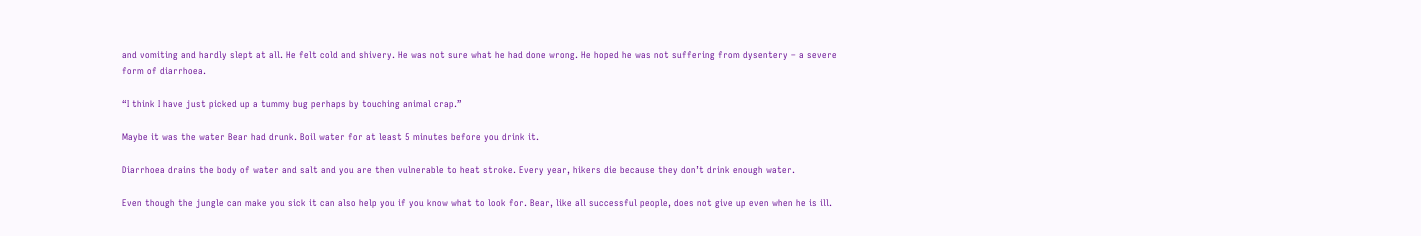and vomiting and hardly slept at all. He felt cold and shivery. He was not sure what he had done wrong. He hoped he was not suffering from dysentery – a severe form of diarrhoea.

“I think I have just picked up a tummy bug perhaps by touching animal crap.”

Maybe it was the water Bear had drunk. Boil water for at least 5 minutes before you drink it.

Diarrhoea drains the body of water and salt and you are then vulnerable to heat stroke. Every year, hikers die because they don’t drink enough water.

Even though the jungle can make you sick it can also help you if you know what to look for. Bear, like all successful people, does not give up even when he is ill.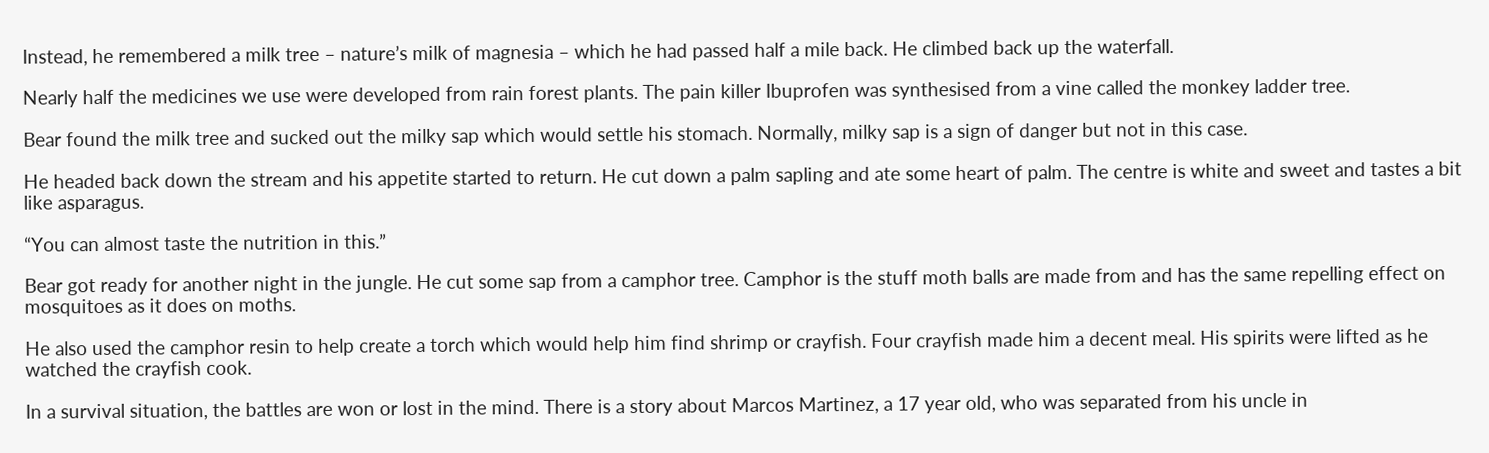Instead, he remembered a milk tree – nature’s milk of magnesia – which he had passed half a mile back. He climbed back up the waterfall.

Nearly half the medicines we use were developed from rain forest plants. The pain killer Ibuprofen was synthesised from a vine called the monkey ladder tree.

Bear found the milk tree and sucked out the milky sap which would settle his stomach. Normally, milky sap is a sign of danger but not in this case.

He headed back down the stream and his appetite started to return. He cut down a palm sapling and ate some heart of palm. The centre is white and sweet and tastes a bit like asparagus.

“You can almost taste the nutrition in this.”

Bear got ready for another night in the jungle. He cut some sap from a camphor tree. Camphor is the stuff moth balls are made from and has the same repelling effect on mosquitoes as it does on moths.

He also used the camphor resin to help create a torch which would help him find shrimp or crayfish. Four crayfish made him a decent meal. His spirits were lifted as he watched the crayfish cook.

In a survival situation, the battles are won or lost in the mind. There is a story about Marcos Martinez, a 17 year old, who was separated from his uncle in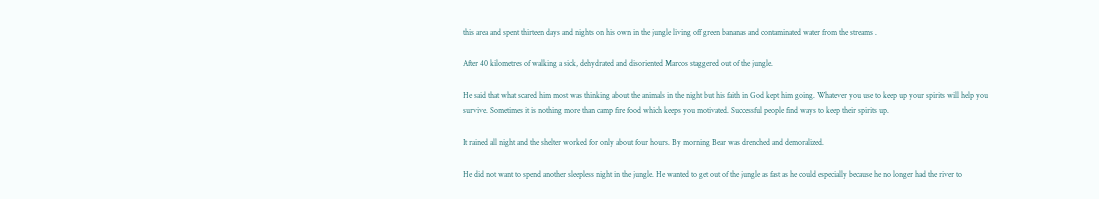this area and spent thirteen days and nights on his own in the jungle living off green bananas and contaminated water from the streams .

After 40 kilometres of walking a sick, dehydrated and disoriented Marcos staggered out of the jungle.

He said that what scared him most was thinking about the animals in the night but his faith in God kept him going. Whatever you use to keep up your spirits will help you survive. Sometimes it is nothing more than camp fire food which keeps you motivated. Successful people find ways to keep their spirits up.

It rained all night and the shelter worked for only about four hours. By morning Bear was drenched and demoralized.

He did not want to spend another sleepless night in the jungle. He wanted to get out of the jungle as fast as he could especially because he no longer had the river to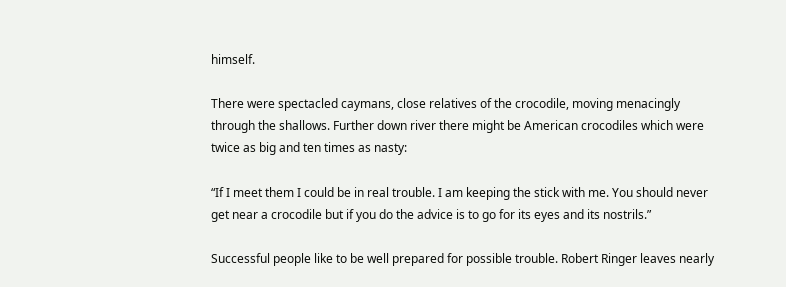himself.

There were spectacled caymans, close relatives of the crocodile, moving menacingly through the shallows. Further down river there might be American crocodiles which were twice as big and ten times as nasty:

“If I meet them I could be in real trouble. I am keeping the stick with me. You should never get near a crocodile but if you do the advice is to go for its eyes and its nostrils.”

Successful people like to be well prepared for possible trouble. Robert Ringer leaves nearly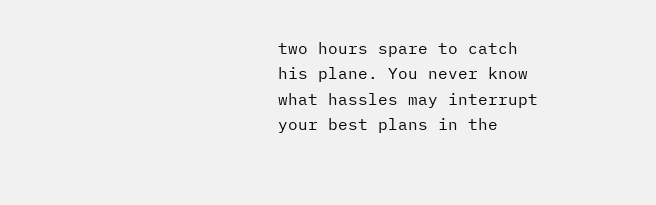two hours spare to catch his plane. You never know what hassles may interrupt your best plans in the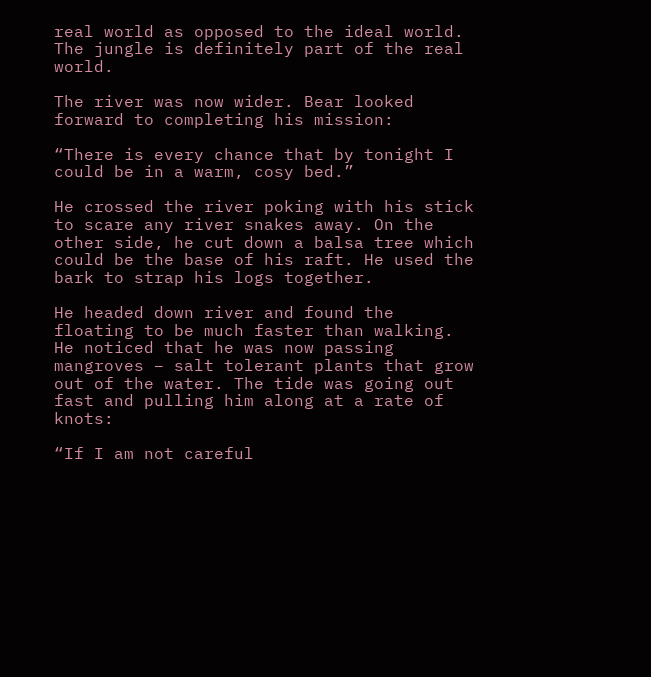real world as opposed to the ideal world. The jungle is definitely part of the real world.

The river was now wider. Bear looked forward to completing his mission:

“There is every chance that by tonight I could be in a warm, cosy bed.”

He crossed the river poking with his stick to scare any river snakes away. On the other side, he cut down a balsa tree which could be the base of his raft. He used the bark to strap his logs together.

He headed down river and found the floating to be much faster than walking. He noticed that he was now passing mangroves – salt tolerant plants that grow out of the water. The tide was going out fast and pulling him along at a rate of knots:

“If I am not careful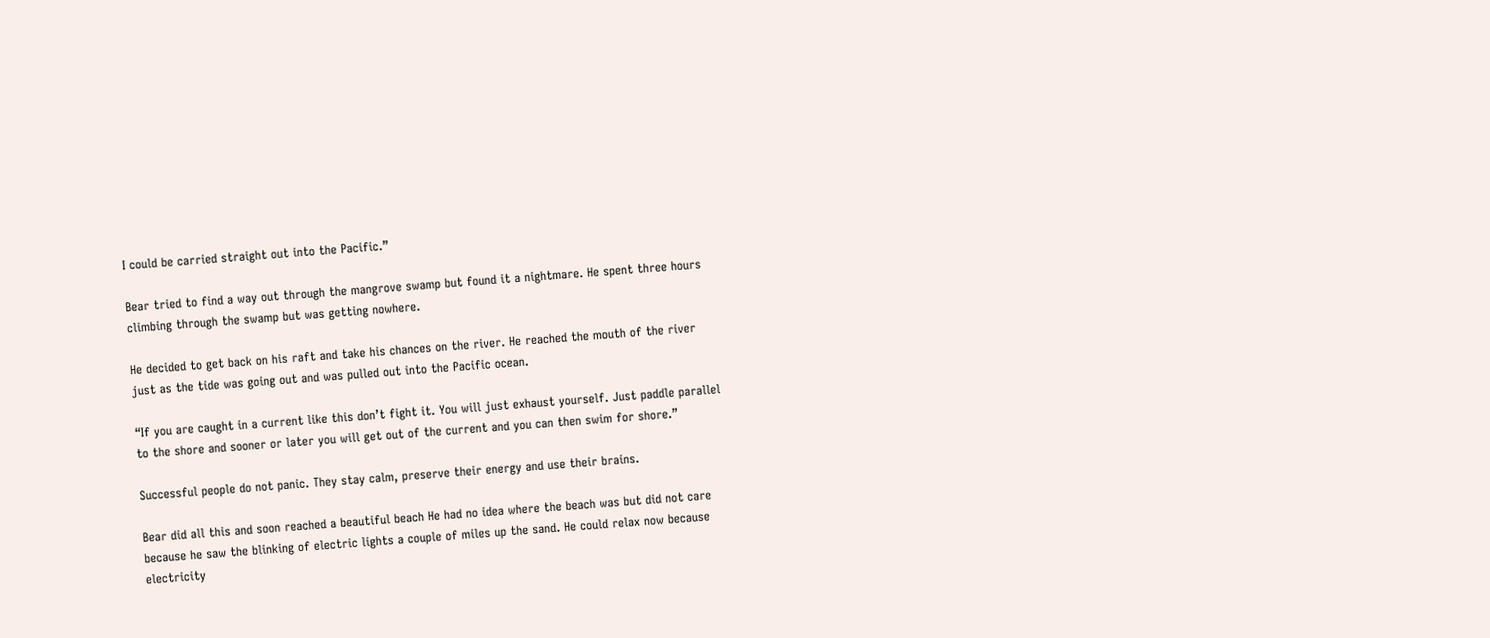I could be carried straight out into the Pacific.”

Bear tried to find a way out through the mangrove swamp but found it a nightmare. He spent three hours climbing through the swamp but was getting nowhere.

He decided to get back on his raft and take his chances on the river. He reached the mouth of the river just as the tide was going out and was pulled out into the Pacific ocean.

“If you are caught in a current like this don’t fight it. You will just exhaust yourself. Just paddle parallel to the shore and sooner or later you will get out of the current and you can then swim for shore.”

Successful people do not panic. They stay calm, preserve their energy and use their brains.

Bear did all this and soon reached a beautiful beach He had no idea where the beach was but did not care because he saw the blinking of electric lights a couple of miles up the sand. He could relax now because electricity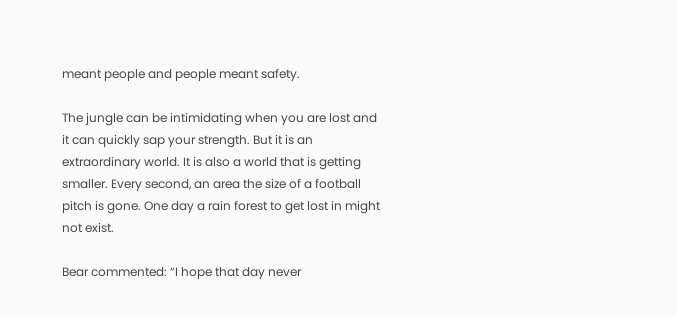meant people and people meant safety.

The jungle can be intimidating when you are lost and it can quickly sap your strength. But it is an extraordinary world. It is also a world that is getting smaller. Every second, an area the size of a football pitch is gone. One day a rain forest to get lost in might not exist.

Bear commented: “I hope that day never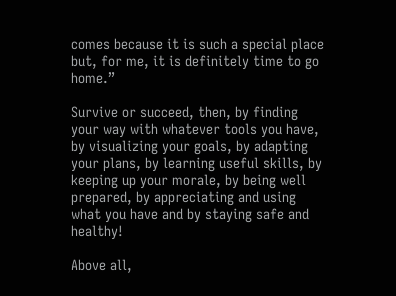comes because it is such a special place but, for me, it is definitely time to go home.”

Survive or succeed, then, by finding your way with whatever tools you have, by visualizing your goals, by adapting your plans, by learning useful skills, by keeping up your morale, by being well prepared, by appreciating and using what you have and by staying safe and healthy!

Above all,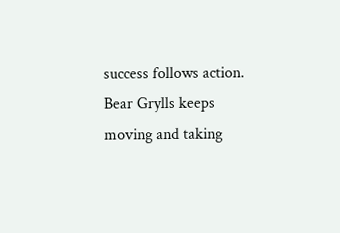success follows action. Bear Grylls keeps moving and taking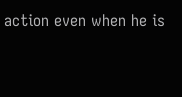action even when he is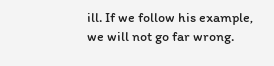ill. If we follow his example, we will not go far wrong.